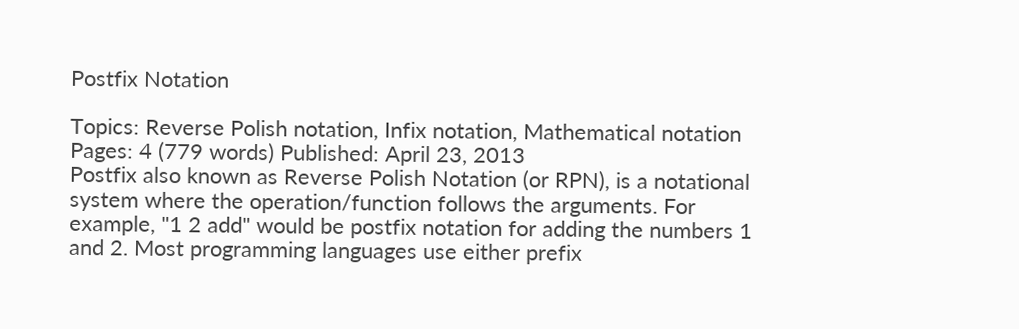Postfix Notation

Topics: Reverse Polish notation, Infix notation, Mathematical notation Pages: 4 (779 words) Published: April 23, 2013
Postfix also known as Reverse Polish Notation (or RPN), is a notational system where the operation/function follows the arguments. For example, "1 2 add" would be postfix notation for adding the numbers 1 and 2. Most programming languages use either prefix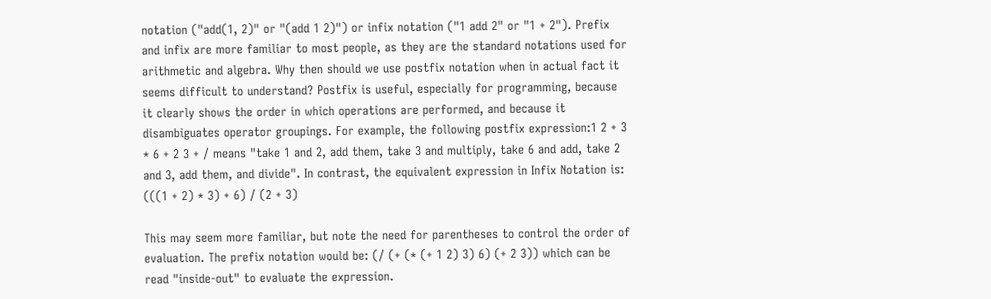notation ("add(1, 2)" or "(add 1 2)") or infix notation ("1 add 2" or "1 + 2"). Prefix and infix are more familiar to most people, as they are the standard notations used for arithmetic and algebra. Why then should we use postfix notation when in actual fact it seems difficult to understand? Postfix is useful, especially for programming, because it clearly shows the order in which operations are performed, and because it disambiguates operator groupings. For example, the following postfix expression:1 2 + 3 * 6 + 2 3 + / means "take 1 and 2, add them, take 3 and multiply, take 6 and add, take 2 and 3, add them, and divide". In contrast, the equivalent expression in Infix Notation is: (((1 + 2) * 3) + 6) / (2 + 3)

This may seem more familiar, but note the need for parentheses to control the order of evaluation. The prefix notation would be: (/ (+ (* (+ 1 2) 3) 6) (+ 2 3)) which can be read "inside-out" to evaluate the expression.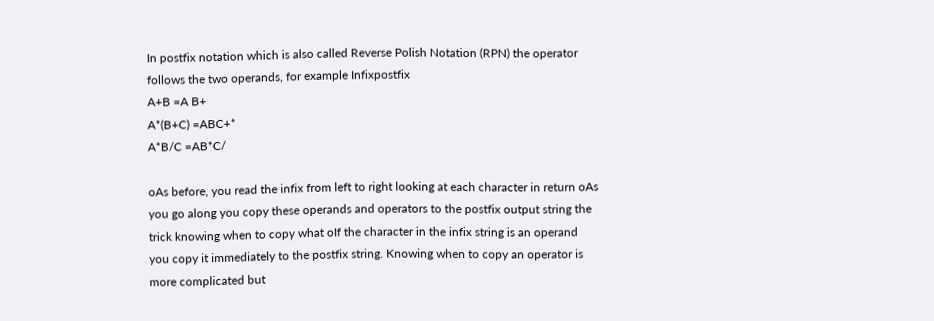In postfix notation which is also called Reverse Polish Notation (RPN) the operator follows the two operands, for example Infixpostfix
A+B =A B+
A*(B+C) =ABC+*
A*B/C =AB*C/

oAs before, you read the infix from left to right looking at each character in return oAs you go along you copy these operands and operators to the postfix output string the trick knowing when to copy what oIf the character in the infix string is an operand you copy it immediately to the postfix string. Knowing when to copy an operator is more complicated but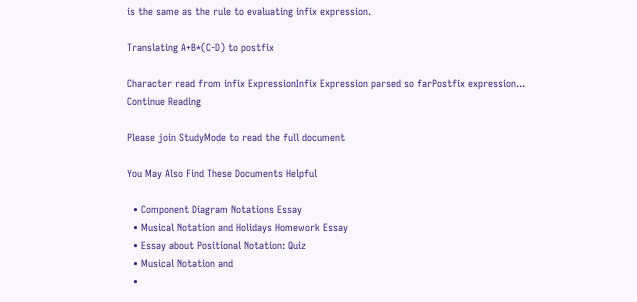is the same as the rule to evaluating infix expression.

Translating A+B*(C-D) to postfix

Character read from infix ExpressionInfix Expression parsed so farPostfix expression...
Continue Reading

Please join StudyMode to read the full document

You May Also Find These Documents Helpful

  • Component Diagram Notations Essay
  • Musical Notation and Holidays Homework Essay
  • Essay about Positional Notation: Quiz
  • Musical Notation and
  •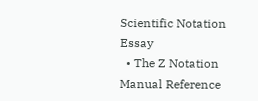Scientific Notation Essay
  • The Z Notation Manual Reference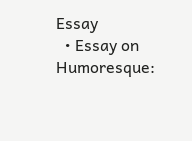Essay
  • Essay on Humoresque: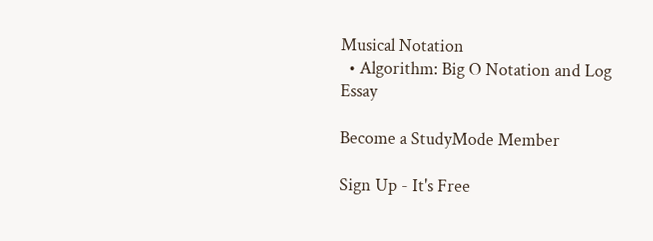Musical Notation
  • Algorithm: Big O Notation and Log Essay

Become a StudyMode Member

Sign Up - It's Free